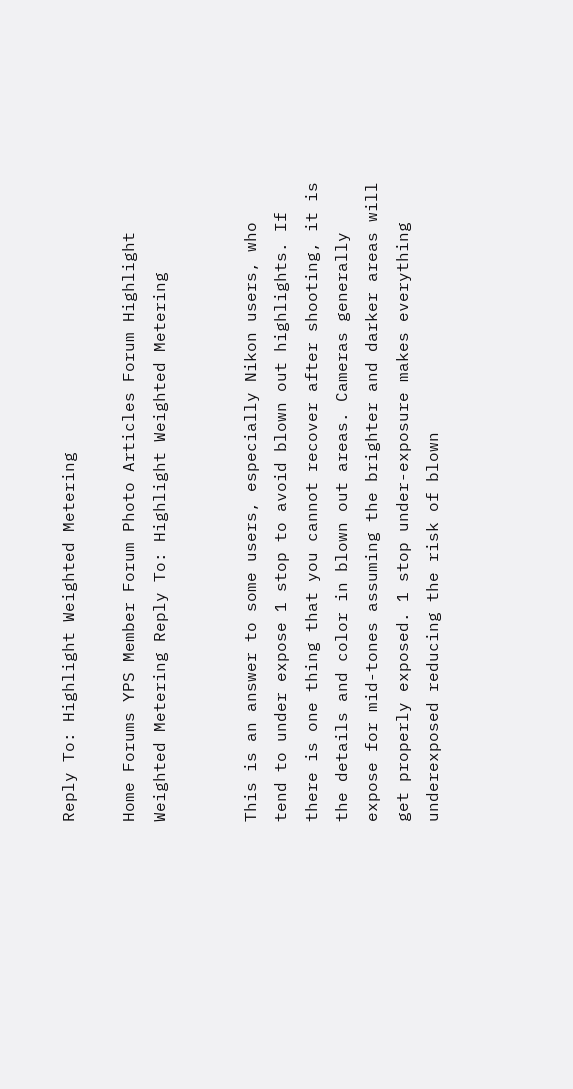Reply To: Highlight Weighted Metering

Home Forums YPS Member Forum Photo Articles Forum Highlight Weighted Metering Reply To: Highlight Weighted Metering


This is an answer to some users, especially Nikon users, who tend to under expose 1 stop to avoid blown out highlights. If there is one thing that you cannot recover after shooting, it is the details and color in blown out areas. Cameras generally expose for mid-tones assuming the brighter and darker areas will get properly exposed. 1 stop under-exposure makes everything underexposed reducing the risk of blown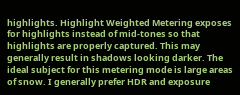highlights. Highlight Weighted Metering exposes for highlights instead of mid-tones so that highlights are properly captured. This may generally result in shadows looking darker. The ideal subject for this metering mode is large areas of snow. I generally prefer HDR and exposure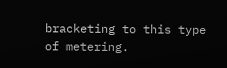bracketing to this type of metering.